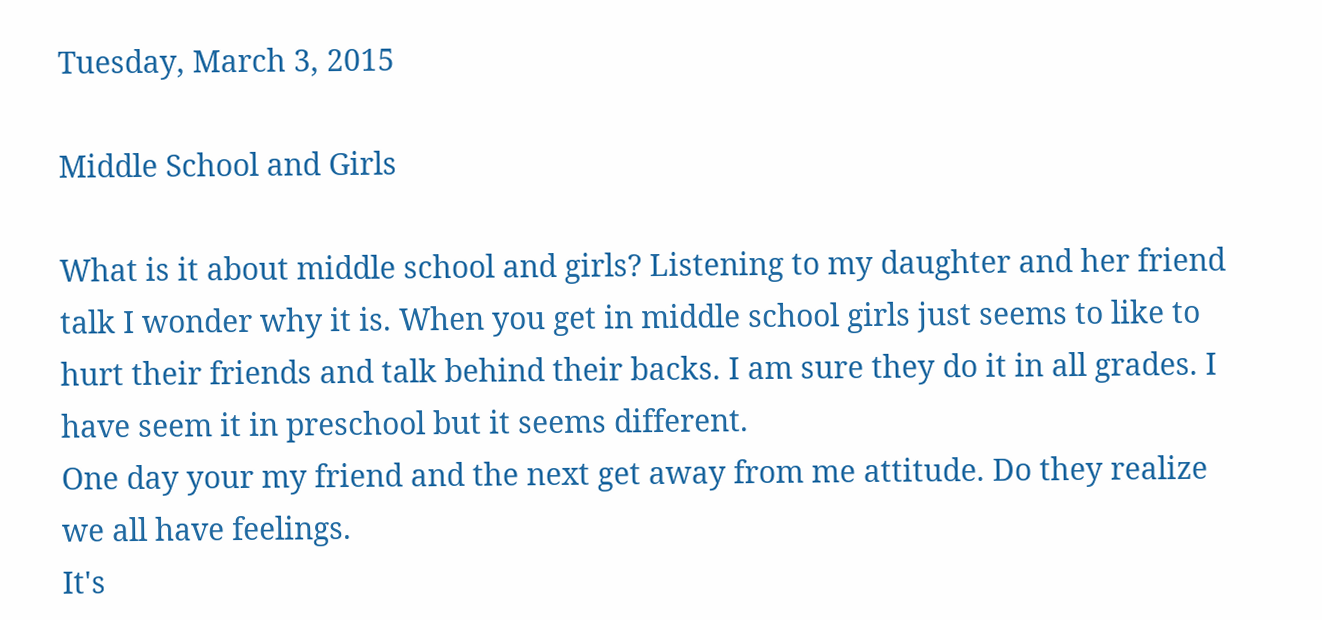Tuesday, March 3, 2015

Middle School and Girls

What is it about middle school and girls? Listening to my daughter and her friend talk I wonder why it is. When you get in middle school girls just seems to like to hurt their friends and talk behind their backs. I am sure they do it in all grades. I have seem it in preschool but it seems different.
One day your my friend and the next get away from me attitude. Do they realize we all have feelings.
It's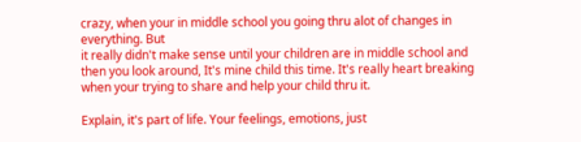crazy, when your in middle school you going thru alot of changes in everything. But
it really didn't make sense until your children are in middle school and then you look around, It's mine child this time. It's really heart breaking when your trying to share and help your child thru it.

Explain, it's part of life. Your feelings, emotions, just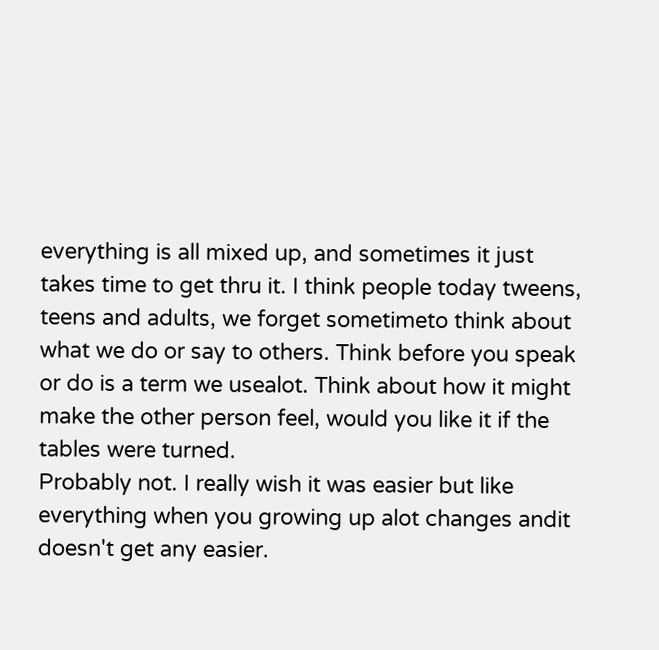everything is all mixed up, and sometimes it just takes time to get thru it. I think people today tweens, teens and adults, we forget sometimeto think about what we do or say to others. Think before you speak or do is a term we usealot. Think about how it might make the other person feel, would you like it if the tables were turned.
Probably not. I really wish it was easier but like everything when you growing up alot changes andit doesn't get any easier.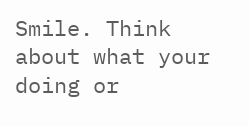Smile. Think about what your doing or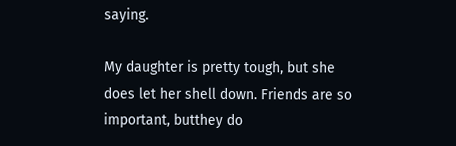saying.

My daughter is pretty tough, but she does let her shell down. Friends are so important, butthey do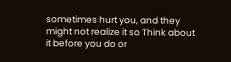sometimes hurt you, and they might not realize it so Think about it before you do or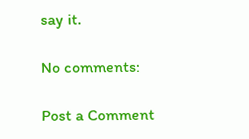say it.

No comments:

Post a Comment